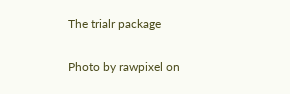The trialr package

Photo by rawpixel on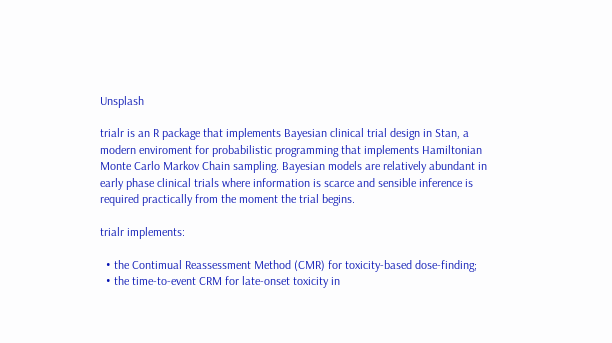Unsplash

trialr is an R package that implements Bayesian clinical trial design in Stan, a modern enviroment for probabilistic programming that implements Hamiltonian Monte Carlo Markov Chain sampling. Bayesian models are relatively abundant in early phase clinical trials where information is scarce and sensible inference is required practically from the moment the trial begins.

trialr implements:

  • the Contimual Reassessment Method (CMR) for toxicity-based dose-finding;
  • the time-to-event CRM for late-onset toxicity in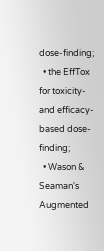dose-finding;
  • the EffTox for toxicity- and efficacy-based dose-finding;
  • Wason & Seaman's Augmented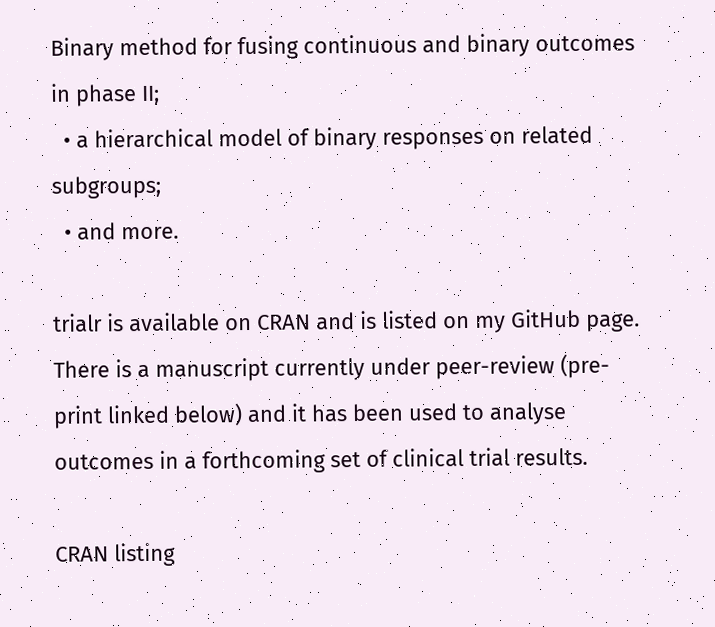Binary method for fusing continuous and binary outcomes in phase II;
  • a hierarchical model of binary responses on related subgroups;
  • and more.

trialr is available on CRAN and is listed on my GitHub page. There is a manuscript currently under peer-review (pre-print linked below) and it has been used to analyse outcomes in a forthcoming set of clinical trial results.

CRAN listing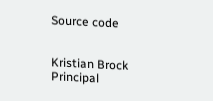Source code


Kristian Brock
Principal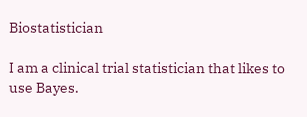Biostatistician

I am a clinical trial statistician that likes to use Bayes.